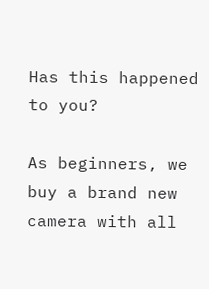Has this happened to you?

As beginners, we buy a brand new camera with all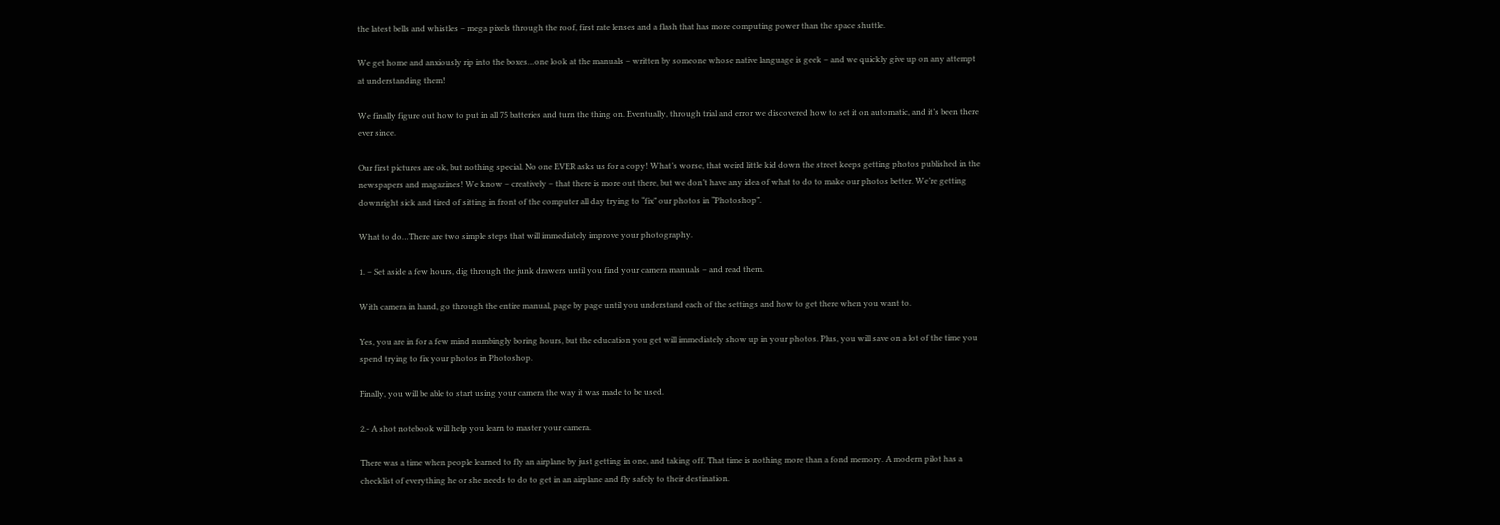the latest bells and whistles – mega pixels through the roof, first rate lenses and a flash that has more computing power than the space shuttle.

We get home and anxiously rip into the boxes…one look at the manuals – written by someone whose native language is geek – and we quickly give up on any attempt at understanding them!

We finally figure out how to put in all 75 batteries and turn the thing on. Eventually, through trial and error we discovered how to set it on automatic, and it’s been there ever since.

Our first pictures are ok, but nothing special. No one EVER asks us for a copy! What’s worse, that weird little kid down the street keeps getting photos published in the newspapers and magazines! We know – creatively – that there is more out there, but we don’t have any idea of what to do to make our photos better. We’re getting downright sick and tired of sitting in front of the computer all day trying to “fix” our photos in “Photoshop”.

What to do…There are two simple steps that will immediately improve your photography.

1. – Set aside a few hours, dig through the junk drawers until you find your camera manuals – and read them.

With camera in hand, go through the entire manual, page by page until you understand each of the settings and how to get there when you want to.

Yes, you are in for a few mind numbingly boring hours, but the education you get will immediately show up in your photos. Plus, you will save on a lot of the time you spend trying to fix your photos in Photoshop.

Finally, you will be able to start using your camera the way it was made to be used.

2.- A shot notebook will help you learn to master your camera.

There was a time when people learned to fly an airplane by just getting in one, and taking off. That time is nothing more than a fond memory. A modern pilot has a checklist of everything he or she needs to do to get in an airplane and fly safely to their destination.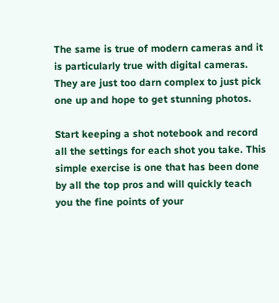The same is true of modern cameras and it is particularly true with digital cameras. They are just too darn complex to just pick one up and hope to get stunning photos.

Start keeping a shot notebook and record all the settings for each shot you take. This simple exercise is one that has been done by all the top pros and will quickly teach you the fine points of your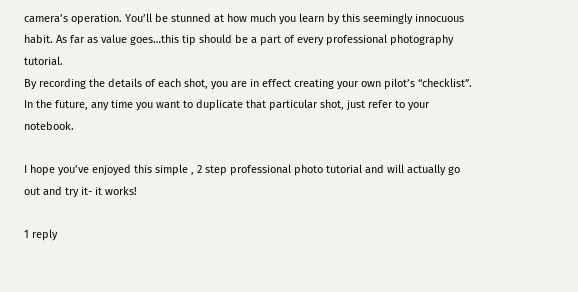camera’s operation. You’ll be stunned at how much you learn by this seemingly innocuous habit. As far as value goes…this tip should be a part of every professional photography tutorial.
By recording the details of each shot, you are in effect creating your own pilot’s “checklist”. In the future, any time you want to duplicate that particular shot, just refer to your notebook.

I hope you’ve enjoyed this simple , 2 step professional photo tutorial and will actually go out and try it- it works!

1 reply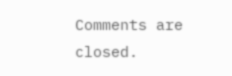Comments are closed.